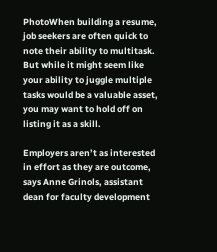PhotoWhen building a resume, job seekers are often quick to note their ability to multitask. But while it might seem like your ability to juggle multiple tasks would be a valuable asset, you may want to hold off on listing it as a skill.

Employers aren’t as interested in effort as they are outcome, says Anne Grinols, assistant dean for faculty development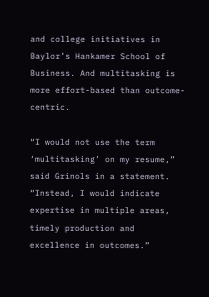and college initiatives in Baylor’s Hankamer School of Business. And multitasking is more effort-based than outcome-centric.

“I would not use the term ‘multitasking’ on my resume,” said Grinols in a statement. “Instead, I would indicate expertise in multiple areas, timely production and excellence in outcomes.”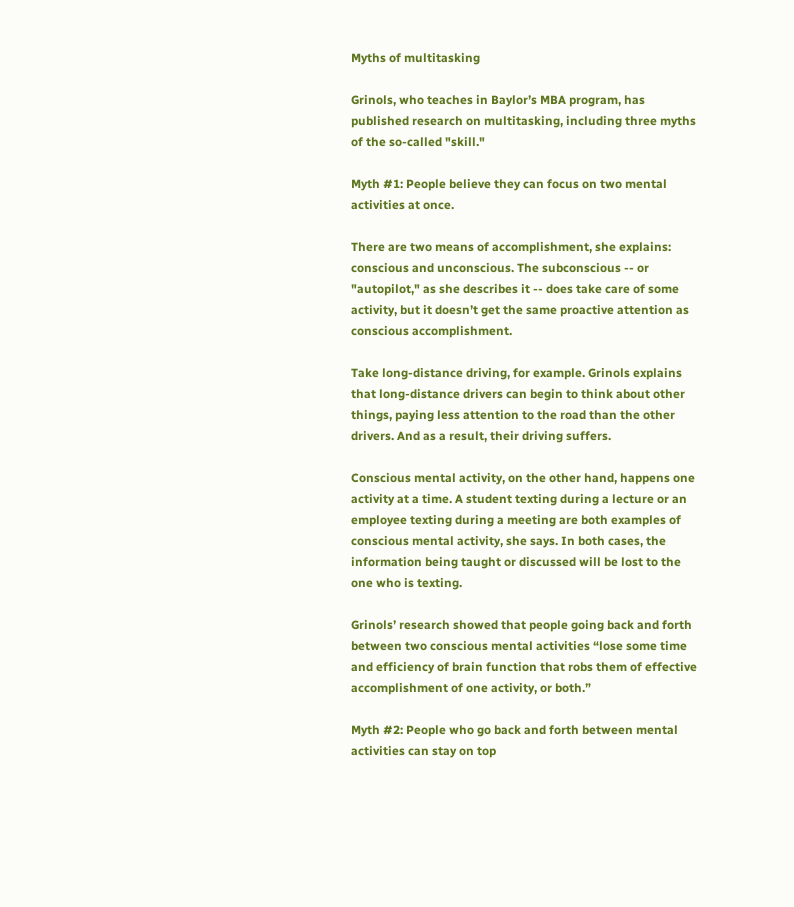Myths of multitasking

Grinols, who teaches in Baylor’s MBA program, has published research on multitasking, including three myths of the so-called "skill."

Myth #1: People believe they can focus on two mental activities at once.

There are two means of accomplishment, she explains: conscious and unconscious. The subconscious -- or "autopilot," as she describes it -- does take care of some activity, but it doesn’t get the same proactive attention as conscious accomplishment.

Take long-distance driving, for example. Grinols explains that long-distance drivers can begin to think about other things, paying less attention to the road than the other drivers. And as a result, their driving suffers.

Conscious mental activity, on the other hand, happens one activity at a time. A student texting during a lecture or an employee texting during a meeting are both examples of conscious mental activity, she says. In both cases, the information being taught or discussed will be lost to the one who is texting.

Grinols’ research showed that people going back and forth between two conscious mental activities “lose some time and efficiency of brain function that robs them of effective accomplishment of one activity, or both.”

Myth #2: People who go back and forth between mental activities can stay on top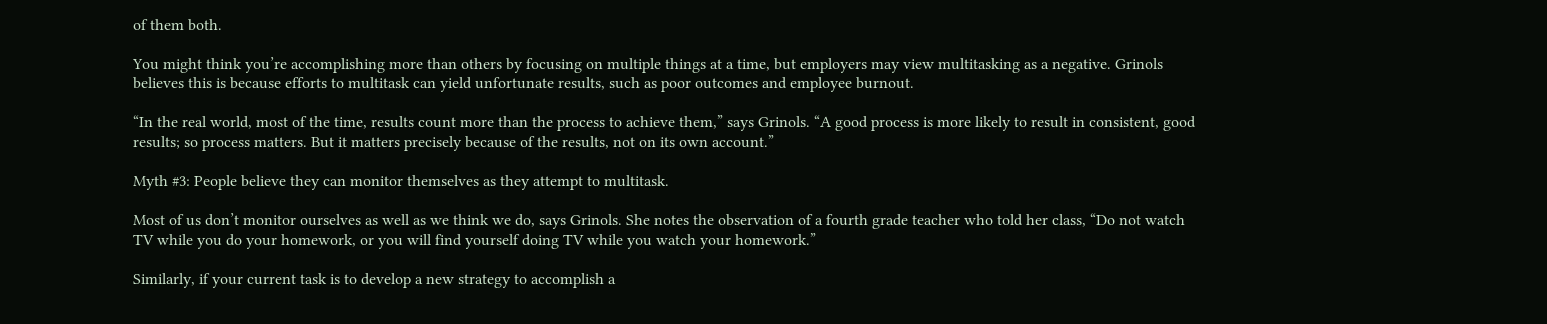of them both.

You might think you’re accomplishing more than others by focusing on multiple things at a time, but employers may view multitasking as a negative. Grinols believes this is because efforts to multitask can yield unfortunate results, such as poor outcomes and employee burnout.

“In the real world, most of the time, results count more than the process to achieve them,” says Grinols. “A good process is more likely to result in consistent, good results; so process matters. But it matters precisely because of the results, not on its own account.”

Myth #3: People believe they can monitor themselves as they attempt to multitask.

Most of us don’t monitor ourselves as well as we think we do, says Grinols. She notes the observation of a fourth grade teacher who told her class, “Do not watch TV while you do your homework, or you will find yourself doing TV while you watch your homework.”

Similarly, if your current task is to develop a new strategy to accomplish a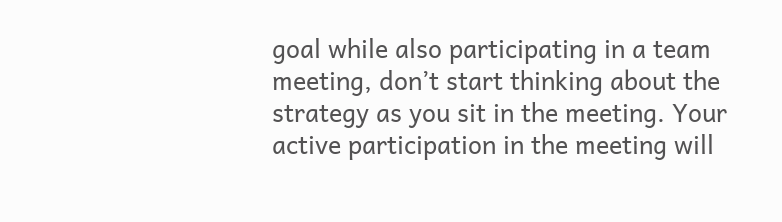goal while also participating in a team meeting, don’t start thinking about the strategy as you sit in the meeting. Your active participation in the meeting will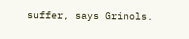suffer, says Grinols.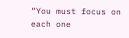“You must focus on each one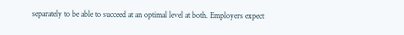separately to be able to succeed at an optimal level at both. Employers expect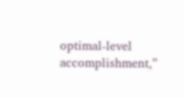optimal-level accomplishment,”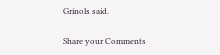Grinols said.

Share your Comments